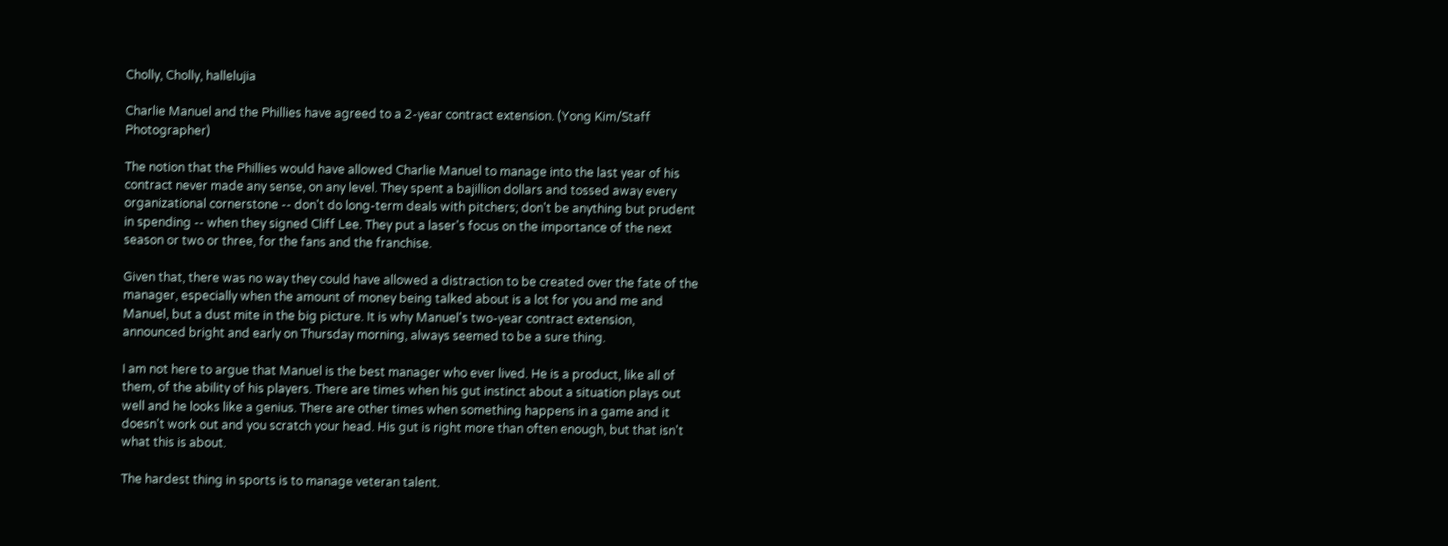Cholly, Cholly, hallelujia

Charlie Manuel and the Phillies have agreed to a 2-year contract extension. (Yong Kim/Staff Photographer)

The notion that the Phillies would have allowed Charlie Manuel to manage into the last year of his contract never made any sense, on any level. They spent a bajillion dollars and tossed away every organizational cornerstone -- don't do long-term deals with pitchers; don't be anything but prudent in spending -- when they signed Cliff Lee. They put a laser's focus on the importance of the next season or two or three, for the fans and the franchise.

Given that, there was no way they could have allowed a distraction to be created over the fate of the manager, especially when the amount of money being talked about is a lot for you and me and Manuel, but a dust mite in the big picture. It is why Manuel's two-year contract extension, announced bright and early on Thursday morning, always seemed to be a sure thing.

I am not here to argue that Manuel is the best manager who ever lived. He is a product, like all of them, of the ability of his players. There are times when his gut instinct about a situation plays out well and he looks like a genius. There are other times when something happens in a game and it doesn't work out and you scratch your head. His gut is right more than often enough, but that isn't what this is about.

The hardest thing in sports is to manage veteran talent.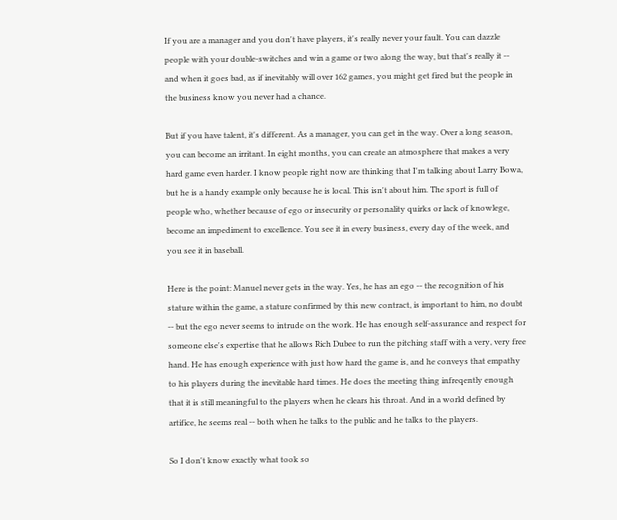If you are a manager and you don't have players, it's really never your fault. You can dazzle people with your double-switches and win a game or two along the way, but that's really it -- and when it goes bad, as if inevitably will over 162 games, you might get fired but the people in the business know you never had a chance.

But if you have talent, it's different. As a manager, you can get in the way. Over a long season, you can become an irritant. In eight months, you can create an atmosphere that makes a very hard game even harder. I know people right now are thinking that I'm talking about Larry Bowa, but he is a handy example only because he is local. This isn't about him. The sport is full of people who, whether because of ego or insecurity or personality quirks or lack of knowlege, become an impediment to excellence. You see it in every business, every day of the week, and you see it in baseball.

Here is the point: Manuel never gets in the way. Yes, he has an ego -- the recognition of his stature within the game, a stature confirmed by this new contract, is important to him, no doubt -- but the ego never seems to intrude on the work. He has enough self-assurance and respect for someone else's expertise that he allows Rich Dubee to run the pitching staff with a very, very free hand. He has enough experience with just how hard the game is, and he conveys that empathy to his players during the inevitable hard times. He does the meeting thing infreqently enough that it is still meaningful to the players when he clears his throat. And in a world defined by artifice, he seems real -- both when he talks to the public and he talks to the players.

So I don't know exactly what took so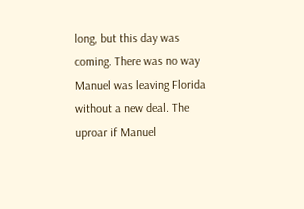long, but this day was coming. There was no way Manuel was leaving Florida without a new deal. The uproar if Manuel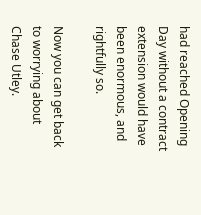had reached Opening Day without a contract extension would have been enormous, and rightfully so.

Now you can get back to worrying about Chase Utley.